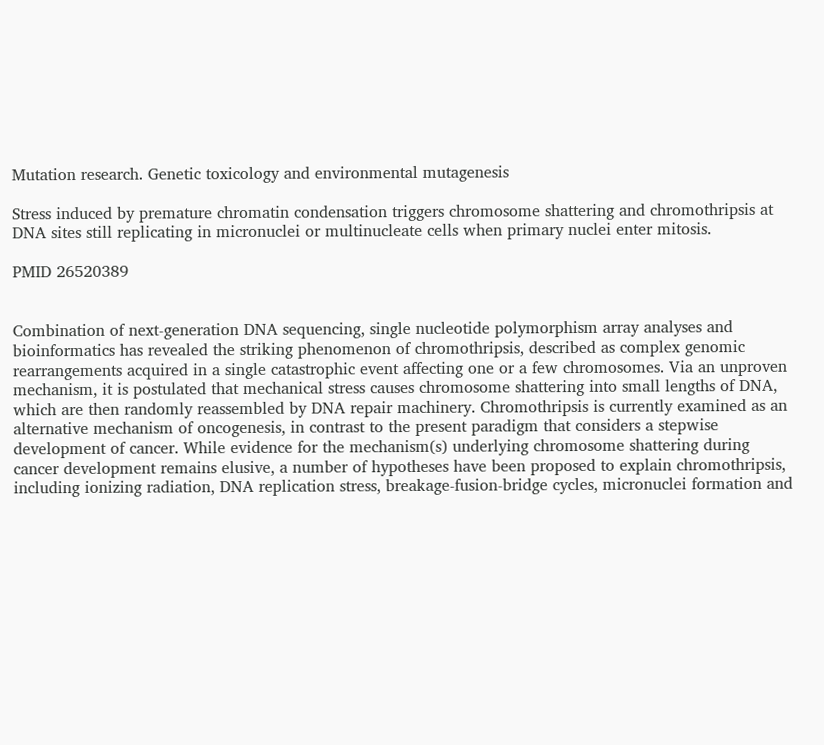Mutation research. Genetic toxicology and environmental mutagenesis

Stress induced by premature chromatin condensation triggers chromosome shattering and chromothripsis at DNA sites still replicating in micronuclei or multinucleate cells when primary nuclei enter mitosis.

PMID 26520389


Combination of next-generation DNA sequencing, single nucleotide polymorphism array analyses and bioinformatics has revealed the striking phenomenon of chromothripsis, described as complex genomic rearrangements acquired in a single catastrophic event affecting one or a few chromosomes. Via an unproven mechanism, it is postulated that mechanical stress causes chromosome shattering into small lengths of DNA, which are then randomly reassembled by DNA repair machinery. Chromothripsis is currently examined as an alternative mechanism of oncogenesis, in contrast to the present paradigm that considers a stepwise development of cancer. While evidence for the mechanism(s) underlying chromosome shattering during cancer development remains elusive, a number of hypotheses have been proposed to explain chromothripsis, including ionizing radiation, DNA replication stress, breakage-fusion-bridge cycles, micronuclei formation and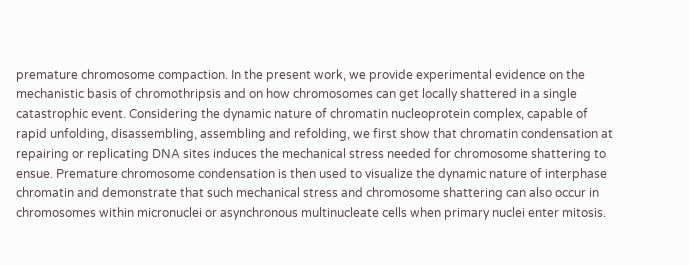premature chromosome compaction. In the present work, we provide experimental evidence on the mechanistic basis of chromothripsis and on how chromosomes can get locally shattered in a single catastrophic event. Considering the dynamic nature of chromatin nucleoprotein complex, capable of rapid unfolding, disassembling, assembling and refolding, we first show that chromatin condensation at repairing or replicating DNA sites induces the mechanical stress needed for chromosome shattering to ensue. Premature chromosome condensation is then used to visualize the dynamic nature of interphase chromatin and demonstrate that such mechanical stress and chromosome shattering can also occur in chromosomes within micronuclei or asynchronous multinucleate cells when primary nuclei enter mitosis.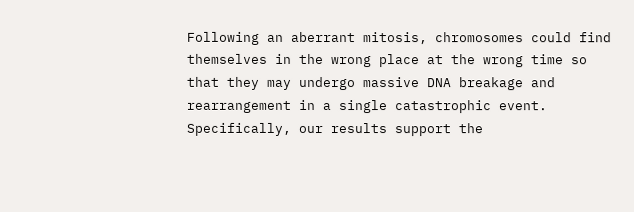Following an aberrant mitosis, chromosomes could find themselves in the wrong place at the wrong time so that they may undergo massive DNA breakage and rearrangement in a single catastrophic event. Specifically, our results support the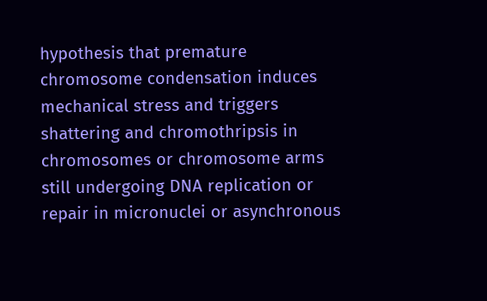hypothesis that premature chromosome condensation induces mechanical stress and triggers shattering and chromothripsis in chromosomes or chromosome arms still undergoing DNA replication or repair in micronuclei or asynchronous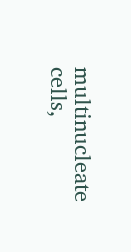multinucleate cells,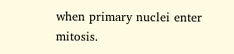when primary nuclei enter mitosis.